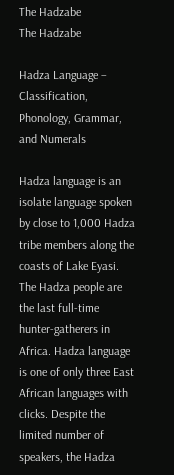The Hadzabe
The Hadzabe

Hadza Language – Classification, Phonology, Grammar, and Numerals

Hadza language is an isolate language spoken by close to 1,000 Hadza tribe members along the coasts of Lake Eyasi. The Hadza people are the last full-time hunter-gatherers in Africa. Hadza language is one of only three East African languages with clicks. Despite the limited number of speakers, the Hadza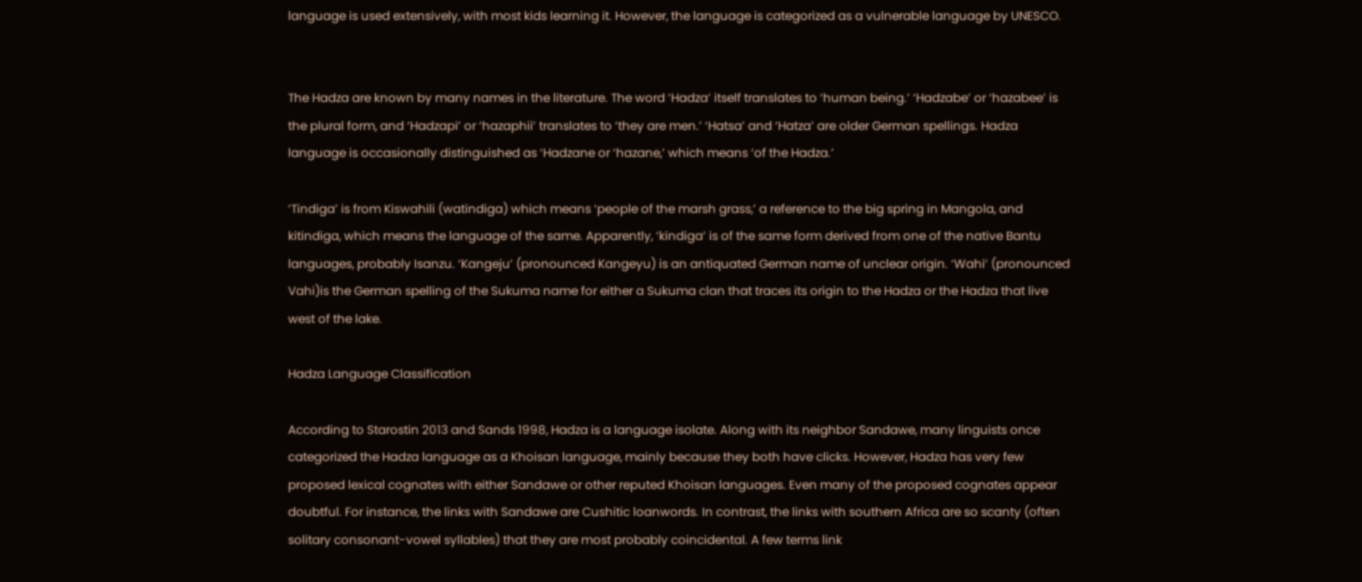language is used extensively, with most kids learning it. However, the language is categorized as a vulnerable language by UNESCO.


The Hadza are known by many names in the literature. The word ‘Hadza’ itself translates to ‘human being.’ ‘Hadzabe’ or ‘hazabee’ is the plural form, and ‘Hadzapi’ or ‘hazaphii’ translates to ‘they are men.’ ‘Hatsa’ and ‘Hatza’ are older German spellings. Hadza language is occasionally distinguished as ‘Hadzane or ‘hazane,’ which means ‘of the Hadza.’

‘Tindiga’ is from Kiswahili (watindiga) which means ‘people of the marsh grass,’ a reference to the big spring in Mangola, and kitindiga, which means the language of the same. Apparently, ‘kindiga’ is of the same form derived from one of the native Bantu languages, probably Isanzu. ‘Kangeju’ (pronounced Kangeyu) is an antiquated German name of unclear origin. ‘Wahi’ (pronounced Vahi)is the German spelling of the Sukuma name for either a Sukuma clan that traces its origin to the Hadza or the Hadza that live west of the lake.

Hadza Language Classification

According to Starostin 2013 and Sands 1998, Hadza is a language isolate. Along with its neighbor Sandawe, many linguists once categorized the Hadza language as a Khoisan language, mainly because they both have clicks. However, Hadza has very few proposed lexical cognates with either Sandawe or other reputed Khoisan languages. Even many of the proposed cognates appear doubtful. For instance, the links with Sandawe are Cushitic loanwords. In contrast, the links with southern Africa are so scanty (often solitary consonant-vowel syllables) that they are most probably coincidental. A few terms link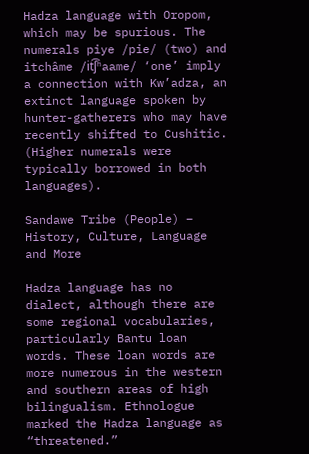Hadza language with Oropom, which may be spurious. The numerals piye /pie/ (two) and itchâme /it͡ʃʰaame/ ‘one’ imply a connection with Kw’adza, an extinct language spoken by hunter-gatherers who may have recently shifted to Cushitic. (Higher numerals were typically borrowed in both languages).

Sandawe Tribe (People) – History, Culture, Language and More

Hadza language has no dialect, although there are some regional vocabularies, particularly Bantu loan words. These loan words are more numerous in the western and southern areas of high bilingualism. Ethnologue marked the Hadza language as “threatened.”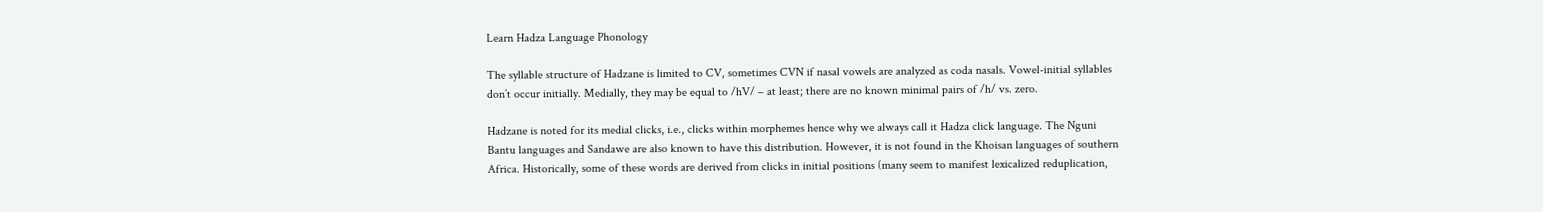Learn Hadza Language Phonology

The syllable structure of Hadzane is limited to CV, sometimes CVN if nasal vowels are analyzed as coda nasals. Vowel-initial syllables don’t occur initially. Medially, they may be equal to /hV/ – at least; there are no known minimal pairs of /h/ vs. zero.

Hadzane is noted for its medial clicks, i.e., clicks within morphemes hence why we always call it Hadza click language. The Nguni Bantu languages and Sandawe are also known to have this distribution. However, it is not found in the Khoisan languages of southern Africa. Historically, some of these words are derived from clicks in initial positions (many seem to manifest lexicalized reduplication,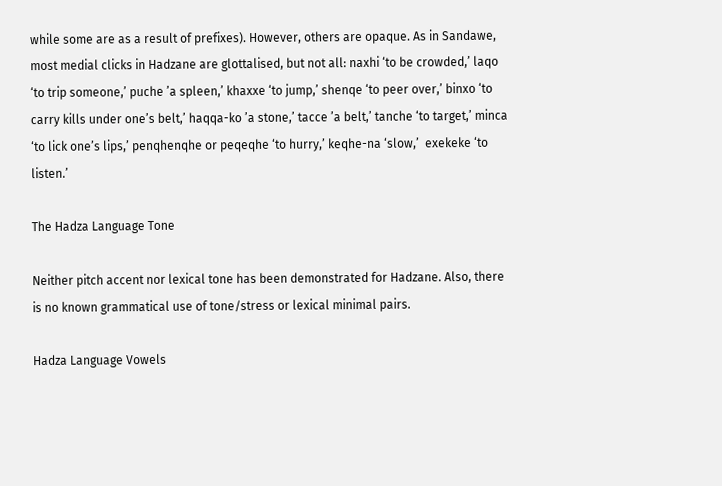while some are as a result of prefixes). However, others are opaque. As in Sandawe, most medial clicks in Hadzane are glottalised, but not all: naxhi ‘to be crowded,’ laqo ‘to trip someone,’ puche ’a spleen,’ khaxxe ‘to jump,’ shenqe ‘to peer over,’ binxo ‘to carry kills under one’s belt,’ haqqa-ko ’a stone,’ tacce ’a belt,’ tanche ‘to target,’ minca ‘to lick one’s lips,’ penqhenqhe or peqeqhe ‘to hurry,’ keqhe-na ‘slow,’  exekeke ‘to listen.’

The Hadza Language Tone

Neither pitch accent nor lexical tone has been demonstrated for Hadzane. Also, there is no known grammatical use of tone/stress or lexical minimal pairs.

Hadza Language Vowels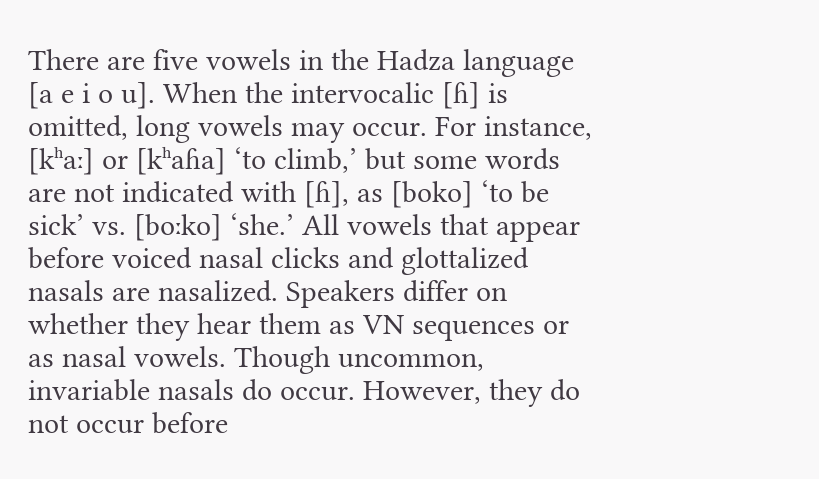There are five vowels in the Hadza language [a e i o u]. When the intervocalic [ɦ] is omitted, long vowels may occur. For instance, [kʰaː] or [kʰaɦa] ‘to climb,’ but some words are not indicated with [ɦ], as [boko] ‘to be sick’ vs. [boːko] ‘she.’ All vowels that appear before voiced nasal clicks and glottalized nasals are nasalized. Speakers differ on whether they hear them as VN sequences or as nasal vowels. Though uncommon, invariable nasals do occur. However, they do not occur before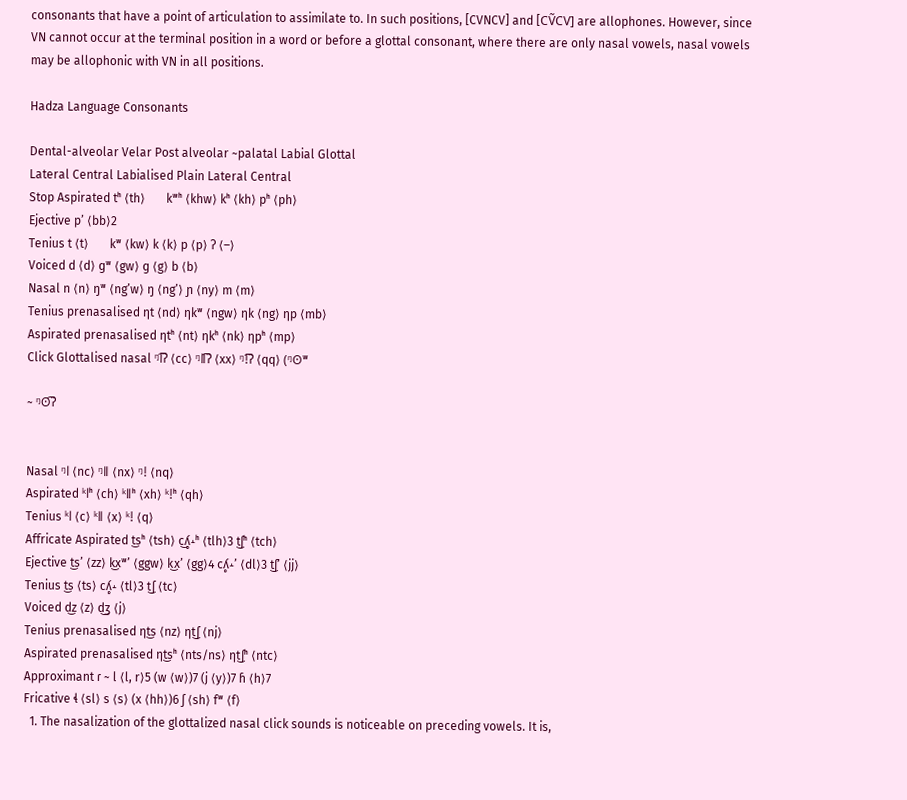consonants that have a point of articulation to assimilate to. In such positions, [CVNCV] and [CṼCV] are allophones. However, since VN cannot occur at the terminal position in a word or before a glottal consonant, where there are only nasal vowels, nasal vowels may be allophonic with VN in all positions.

Hadza Language Consonants

Dental-alveolar Velar Post alveolar ~palatal Labial Glottal
Lateral Central Labialised Plain Lateral Central
Stop Aspirated tʰ ⟨th⟩       kʷʰ ⟨khw⟩ kʰ ⟨kh⟩ pʰ ⟨ph⟩
Ejective pʼ ⟨bb⟩2
Tenius t ⟨t⟩       kʷ ⟨kw⟩ k ⟨k⟩ p ⟨p⟩ ʔ ⟨–⟩
Voiced d ⟨d⟩ ɡʷ ⟨gw⟩ ɡ ⟨g⟩ b ⟨b⟩
Nasal n ⟨n⟩ ŋʷ ⟨ngʼw⟩ ŋ ⟨ngʼ⟩ ɲ ⟨ny⟩ m ⟨m⟩
Tenius prenasalised ƞt ⟨nd⟩ ƞkʷ ⟨ngw⟩ ƞk ⟨ng⟩ ƞp ⟨mb⟩
Aspirated prenasalised ƞtʰ ⟨nt⟩ ƞkʰ ⟨nk⟩ ƞpʰ ⟨mp⟩
Click Glottalised nasal ᵑǀ͡ʔ ⟨cc⟩ ᵑǁ͡ʔ ⟨xx⟩ ᵑǃ͡ʔ ⟨qq⟩ (ᵑʘʷ

~ ᵑʘ͡ʔ


Nasal ᵑǀ ⟨nc⟩ ᵑǁ ⟨nx⟩ ᵑǃ ⟨nq⟩
Aspirated ᵏǀʰ ⟨ch⟩ ᵏǁʰ ⟨xh⟩ ᵏǃʰ ⟨qh⟩
Tenius ᵏǀ ⟨c⟩ ᵏǁ ⟨x⟩ ᵏǃ ⟨q⟩
Affricate Aspirated t͜sʰ ⟨tsh⟩ c͜ʎ̥˔ʰ ⟨tlh⟩3 t͜ʃʰ ⟨tch⟩
Ejective t͜sʼ ⟨zz⟩ k͜xʷʼ ⟨ggw⟩ k͜xʼ ⟨gg⟩4 cʎ̥˔ʼ ⟨dl⟩3 t͜ʃʼ ⟨jj⟩
Tenius t͜s ⟨ts⟩ cʎ̥˔ ⟨tl⟩3 t͜ʃ ⟨tc⟩
Voiced d͜z ⟨z⟩ d͜ʒ ⟨j⟩
Tenius prenasalised ƞt͜s ⟨nz⟩ ƞt͜ʃ ⟨nj⟩
Aspirated prenasalised ƞt͜sʰ ⟨nts/ns⟩ ƞt͜ʃʰ ⟨ntc⟩
Approximant ɾ ~ l ⟨l, r⟩5 (w ⟨w⟩)7 (j ⟨y⟩)7 ɦ ⟨h⟩7
Fricative ɬ ⟨sl⟩ s ⟨s⟩ (x ⟨hh⟩)6 ʃ ⟨sh⟩ fʷ ⟨f⟩
  1. The nasalization of the glottalized nasal click sounds is noticeable on preceding vowels. It is,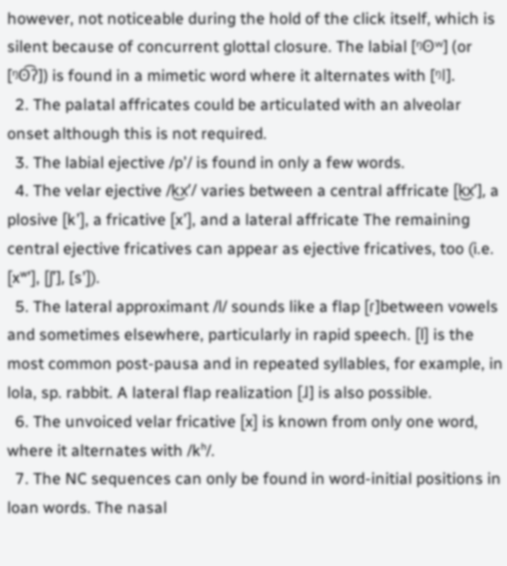however, not noticeable during the hold of the click itself, which is silent because of concurrent glottal closure. The labial [ᵑʘʷ] (or [ᵑʘ͡ʔ]) is found in a mimetic word where it alternates with [ᵑǀ].
  2. The palatal affricates could be articulated with an alveolar onset although this is not required.
  3. The labial ejective /pʼ/ is found in only a few words.
  4. The velar ejective /k͜xʼ/ varies between a central affricate [k͜xʼ], a plosive [kʼ], a fricative [xʼ], and a lateral affricate The remaining central ejective fricatives can appear as ejective fricatives, too (i.e. [xʷʼ], [ʃʼ], [sʼ]).
  5. The lateral approximant /l/ sounds like a flap [ɾ]between vowels and sometimes elsewhere, particularly in rapid speech. [l] is the most common post-pausa and in repeated syllables, for example, in lola, sp. rabbit. A lateral flap realization [ɺ] is also possible.
  6. The unvoiced velar fricative [x] is known from only one word, where it alternates with /kʰ/.
  7. The NC sequences can only be found in word-initial positions in loan words. The nasal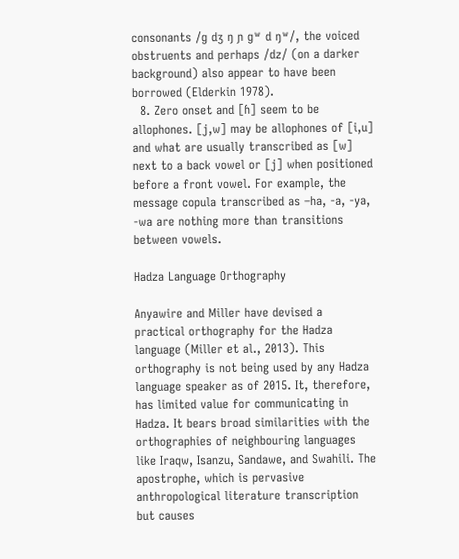consonants /ɡ dʒ ŋ ɲ ɡʷ d ŋʷ/, the voiced obstruents and perhaps /dz/ (on a darker background) also appear to have been borrowed (Elderkin 1978).
  8. Zero onset and [ɦ] seem to be allophones. [j,w] may be allophones of [i,u] and what are usually transcribed as [w] next to a back vowel or [j] when positioned before a front vowel. For example, the message copula transcribed as –ha, -a, -ya, -wa are nothing more than transitions between vowels.

Hadza Language Orthography

Anyawire and Miller have devised a practical orthography for the Hadza language (Miller et al., 2013). This orthography is not being used by any Hadza language speaker as of 2015. It, therefore, has limited value for communicating in Hadza. It bears broad similarities with the orthographies of neighbouring languages like Iraqw, Isanzu, Sandawe, and Swahili. The apostrophe, which is pervasive anthropological literature transcription but causes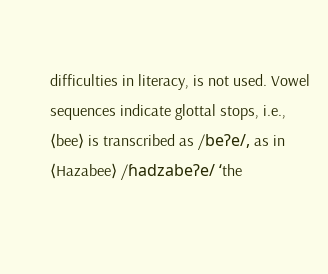difficulties in literacy, is not used. Vowel sequences indicate glottal stops, i.e., ⟨bee⟩ is transcribed as /beʔe/, as in ⟨Hazabee⟩ /ɦadzabeʔe/ ‘the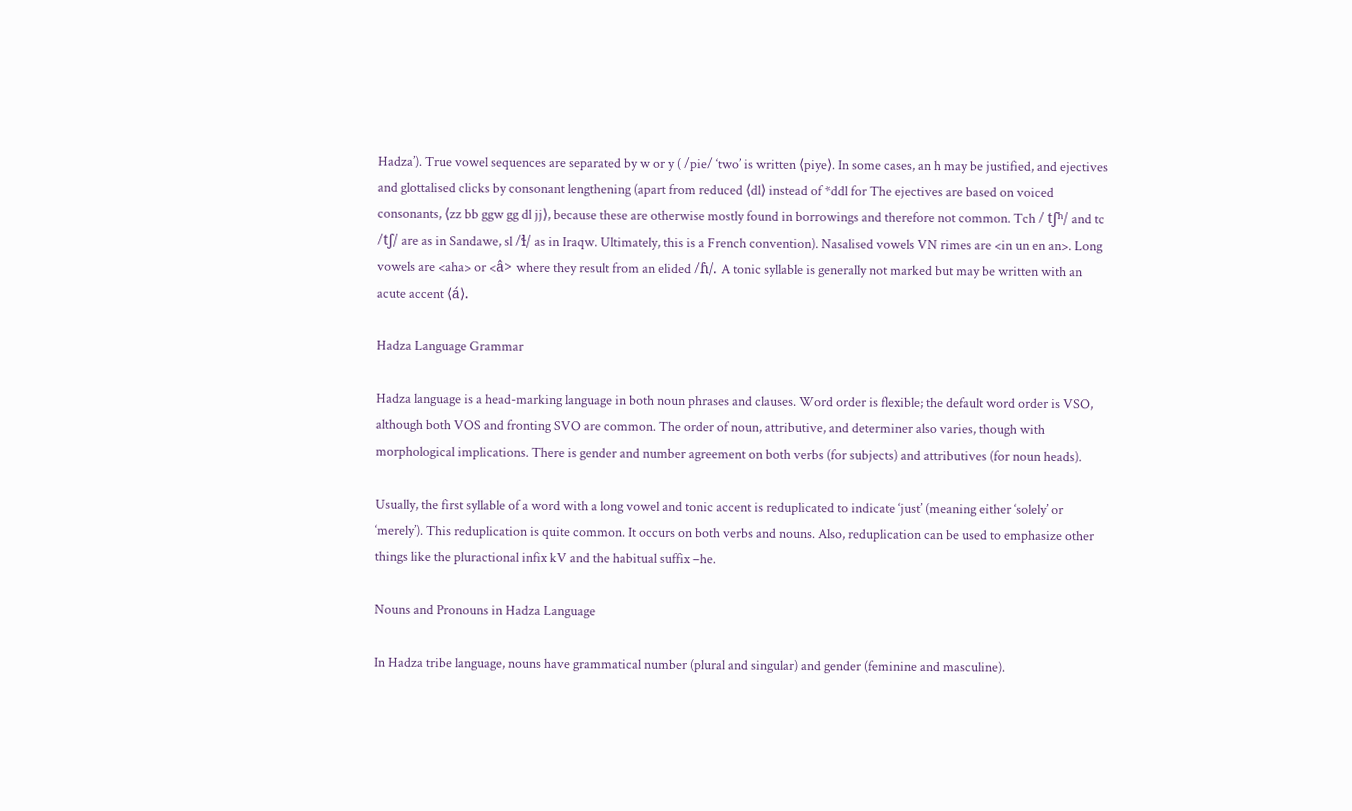Hadza’). True vowel sequences are separated by w or y ( /pie/ ‘two’ is written ⟨piye⟩. In some cases, an h may be justified, and ejectives and glottalised clicks by consonant lengthening (apart from reduced ⟨dl⟩ instead of *ddl for The ejectives are based on voiced consonants, ⟨zz bb ggw gg dl jj⟩, because these are otherwise mostly found in borrowings and therefore not common. Tch / tʃʰ/ and tc /tʃ/ are as in Sandawe, sl /ɬ/ as in Iraqw. Ultimately, this is a French convention). Nasalised vowels VN rimes are <in un en an>. Long vowels are <aha> or <â> where they result from an elided /ɦ/. A tonic syllable is generally not marked but may be written with an acute accent ⟨á⟩.

Hadza Language Grammar

Hadza language is a head-marking language in both noun phrases and clauses. Word order is flexible; the default word order is VSO, although both VOS and fronting SVO are common. The order of noun, attributive, and determiner also varies, though with morphological implications. There is gender and number agreement on both verbs (for subjects) and attributives (for noun heads).

Usually, the first syllable of a word with a long vowel and tonic accent is reduplicated to indicate ‘just’ (meaning either ‘solely’ or ‘merely’). This reduplication is quite common. It occurs on both verbs and nouns. Also, reduplication can be used to emphasize other things like the pluractional infix kV and the habitual suffix –he.

Nouns and Pronouns in Hadza Language

In Hadza tribe language, nouns have grammatical number (plural and singular) and gender (feminine and masculine).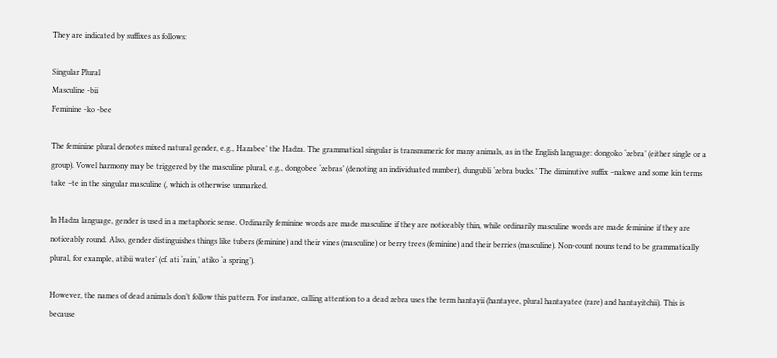They are indicated by suffixes as follows:

Singular Plural
Masculine -bii
Feminine -ko -bee

The feminine plural denotes mixed natural gender, e.g., Hazabee’ the Hadza. The grammatical singular is transnumeric for many animals, as in the English language: dongoko ‘zebra’ (either single or a group). Vowel harmony may be triggered by the masculine plural, e.g., dongobee ‘zebras’ (denoting an individuated number), dungubli ‘zebra bucks.’ The diminutive suffix –nakwe and some kin terms take –te in the singular masculine (, which is otherwise unmarked.

In Hadza language, gender is used in a metaphoric sense. Ordinarily feminine words are made masculine if they are noticeably thin, while ordinarily masculine words are made feminine if they are noticeably round. Also, gender distinguishes things like tubers (feminine) and their vines (masculine) or berry trees (feminine) and their berries (masculine). Non-count nouns tend to be grammatically plural, for example, atibii water’ (cf. ati ‘rain,’ atiko ‘a spring’).

However, the names of dead animals don’t follow this pattern. For instance, calling attention to a dead zebra uses the term hantayii (hantayee, plural hantayatee (rare) and hantayitchii). This is because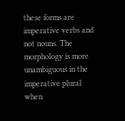these forms are imperative verbs and not nouns. The morphology is more unambiguous in the imperative plural when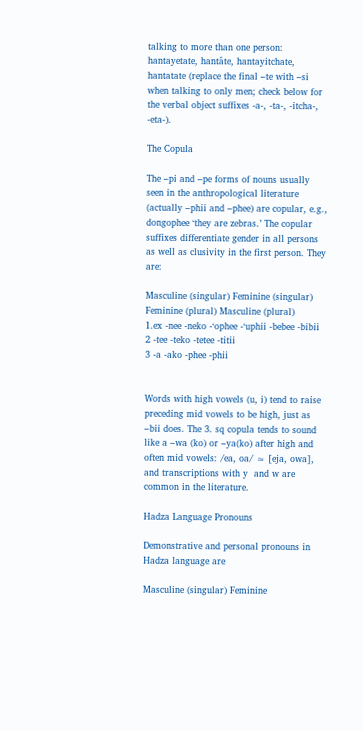talking to more than one person: hantayetate, hantâte, hantayitchate, hantatate (replace the final –te with –si when talking to only men; check below for the verbal object suffixes -a-, -ta-, -itcha-, -eta-).

The Copula

The –pi and –pe forms of nouns usually seen in the anthropological literature (actually –phii and –phee) are copular, e.g., dongophee ‘they are zebras.’ The copular suffixes differentiate gender in all persons as well as clusivity in the first person. They are:

Masculine (singular) Feminine (singular) Feminine (plural) Masculine (plural)
1.ex -nee -neko -‘ophee -‘uphii -bebee -bibii
2 -tee -teko -tetee -titii
3 -a -ako -phee -phii


Words with high vowels (u, i) tend to raise preceding mid vowels to be high, just as –bii does. The 3. sq copula tends to sound like a –wa (ko) or –ya(ko) after high and often mid vowels: /ea, oa/ ≈ [eja, owa], and transcriptions with y  and w are common in the literature.

Hadza Language Pronouns

Demonstrative and personal pronouns in Hadza language are

Masculine (singular) Feminine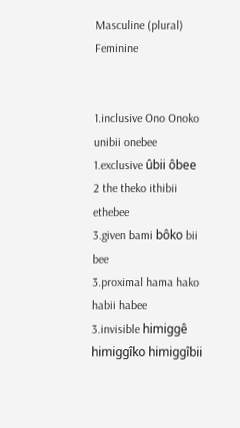Masculine (plural) Feminine


1.inclusive Ono Onoko unibii onebee
1.exclusive ûbii ôbee
2 the theko ithibii ethebee
3.given bami bôko bii bee
3.proximal hama hako habii habee
3.invisible himiggê himiggîko himiggîbii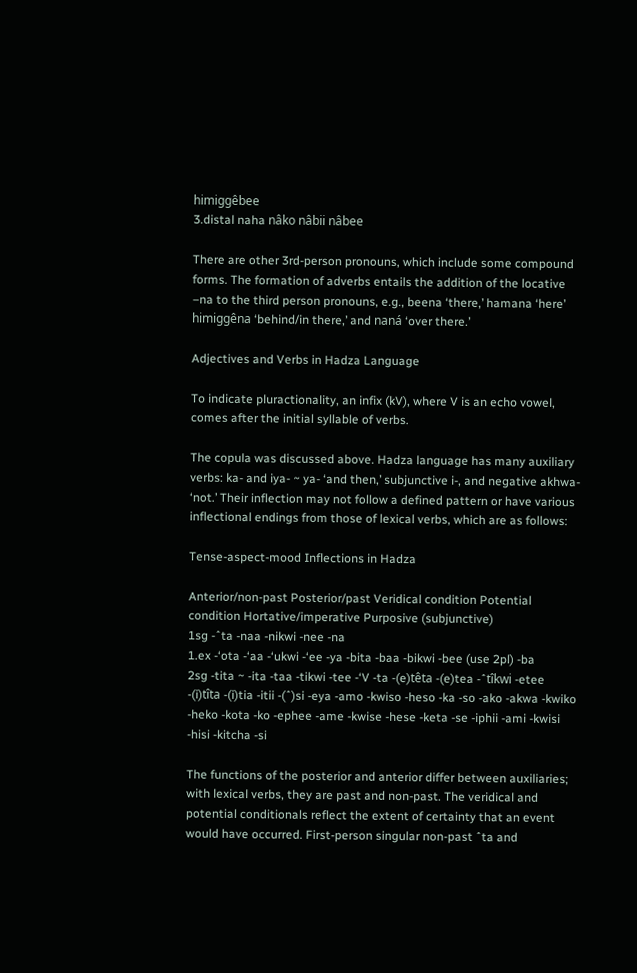himiggêbee
3.distal naha nâko nâbii nâbee

There are other 3rd-person pronouns, which include some compound forms. The formation of adverbs entails the addition of the locative –na to the third person pronouns, e.g., beena ‘there,’ hamana ‘here’ himiggêna ‘behind/in there,’ and naná ‘over there.’

Adjectives and Verbs in Hadza Language

To indicate pluractionality, an infix (kV), where V is an echo vowel, comes after the initial syllable of verbs.

The copula was discussed above. Hadza language has many auxiliary verbs: ka- and iya- ~ ya- ‘and then,’ subjunctive i-, and negative akhwa- ‘not.’ Their inflection may not follow a defined pattern or have various inflectional endings from those of lexical verbs, which are as follows:

Tense-aspect-mood Inflections in Hadza

Anterior/non-past Posterior/past Veridical condition Potential condition Hortative/imperative Purposive (subjunctive)
1sg -ˆta -naa -nikwi -nee -na
1.ex -‘ota -‘aa -‘ukwi -‘ee -ya -bita -baa -bikwi -bee (use 2pl) -ba
2sg -tita ~ -ita -taa -tikwi -tee -‘V -ta -(e)têta -(e)tea -ˆtîkwi -etee -(i)tîta -(i)tia -itii -(ˆ)si -eya -amo -kwiso -heso -ka -so -ako -akwa -kwiko -heko -kota -ko -ephee -ame -kwise -hese -keta -se -iphii -ami -kwisi -hisi -kitcha -si

The functions of the posterior and anterior differ between auxiliaries; with lexical verbs, they are past and non-past. The veridical and potential conditionals reflect the extent of certainty that an event would have occurred. First-person singular non-past ˆta and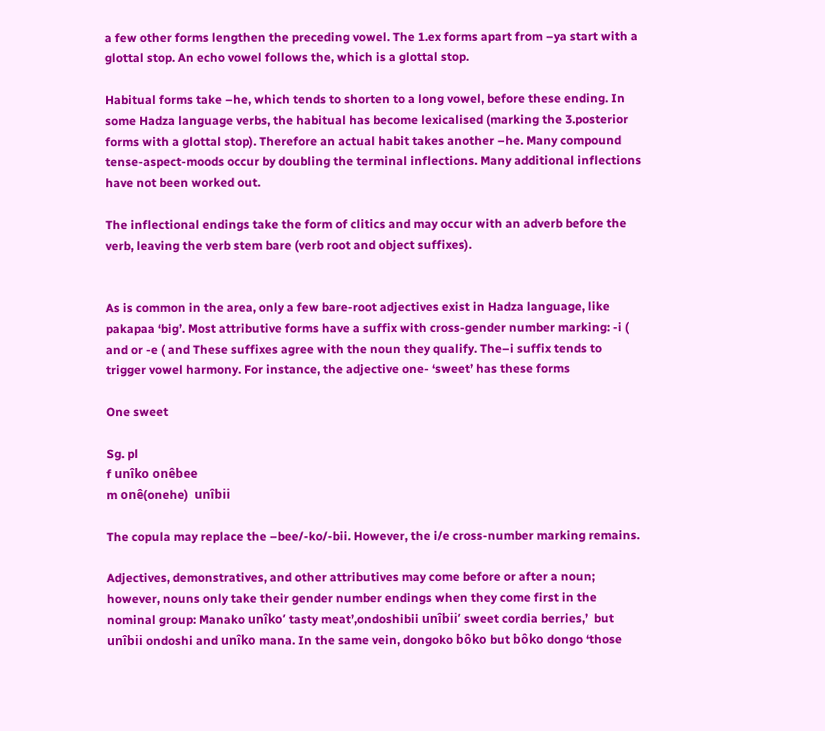a few other forms lengthen the preceding vowel. The 1.ex forms apart from –ya start with a glottal stop. An echo vowel follows the, which is a glottal stop.

Habitual forms take –he, which tends to shorten to a long vowel, before these ending. In some Hadza language verbs, the habitual has become lexicalised (marking the 3.posterior forms with a glottal stop). Therefore an actual habit takes another –he. Many compound tense-aspect-moods occur by doubling the terminal inflections. Many additional inflections have not been worked out.

The inflectional endings take the form of clitics and may occur with an adverb before the verb, leaving the verb stem bare (verb root and object suffixes).


As is common in the area, only a few bare-root adjectives exist in Hadza language, like pakapaa ‘big’. Most attributive forms have a suffix with cross-gender number marking: -i ( and or -e ( and These suffixes agree with the noun they qualify. The–i suffix tends to trigger vowel harmony. For instance, the adjective one- ‘sweet’ has these forms

One sweet

Sg. pl
f unîko onêbee
m onê(onehe)  unîbii

The copula may replace the –bee/-ko/-bii. However, the i/e cross-number marking remains.

Adjectives, demonstratives, and other attributives may come before or after a noun; however, nouns only take their gender number endings when they come first in the nominal group: Manako unîko’ tasty meat’,ondoshibii unîbii’ sweet cordia berries,’  but unîbii ondoshi and unîko mana. In the same vein, dongoko bôko but bôko dongo ‘those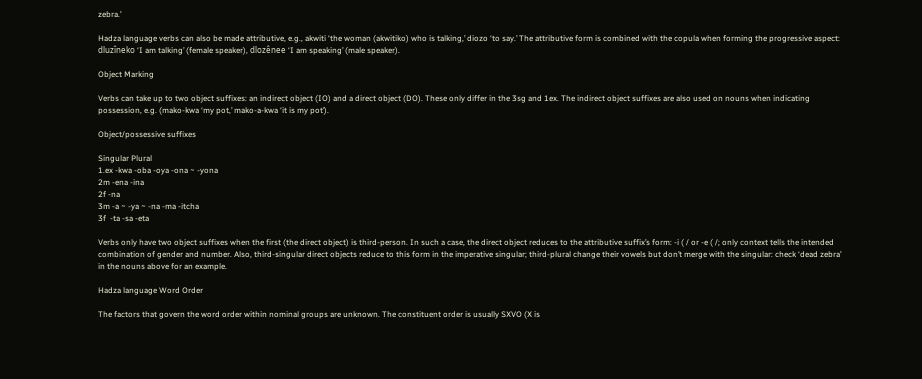zebra.’

Hadza language verbs can also be made attributive, e.g., akwiti ‘the woman (akwitiko) who is talking,’ diozo ‘to say.’ The attributive form is combined with the copula when forming the progressive aspect: dluzîneko ‘I am talking’ (female speaker), dlozênee ‘I am speaking’ (male speaker).

Object Marking

Verbs can take up to two object suffixes: an indirect object (IO) and a direct object (DO). These only differ in the 3sg and 1ex. The indirect object suffixes are also used on nouns when indicating possession, e.g. (mako-kwa ‘my pot,’ mako-a-kwa ‘it is my pot’).

Object/possessive suffixes

Singular Plural
1.ex -kwa -oba -oya -ona ~ -yona
2m -ena -ina
2f -na
3m -a ~ -ya ~ -na -ma -itcha
3f  -ta -sa -eta

Verbs only have two object suffixes when the first (the direct object) is third-person. In such a case, the direct object reduces to the attributive suffix’s form: -i ( / or -e ( /; only context tells the intended combination of gender and number. Also, third-singular direct objects reduce to this form in the imperative singular; third-plural change their vowels but don’t merge with the singular: check ‘dead zebra’ in the nouns above for an example.

Hadza language Word Order

The factors that govern the word order within nominal groups are unknown. The constituent order is usually SXVO (X is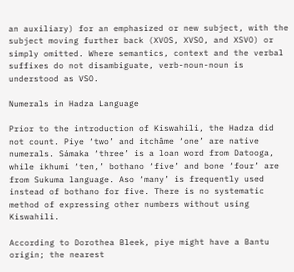an auxiliary) for an emphasized or new subject, with the subject moving further back (XVOS, XVSO, and XSVO) or simply omitted. Where semantics, context and the verbal suffixes do not disambiguate, verb-noun-noun is understood as VSO.

Numerals in Hadza Language

Prior to the introduction of Kiswahili, the Hadza did not count. Piye ‘two’ and itchâme ‘one’ are native numerals. Sámaka ‘three’ is a loan word from Datooga, while ikhumi ‘ten,’ bothano ‘five’ and bone ‘four’ are from Sukuma language. Aso ‘many’ is frequently used instead of bothano for five. There is no systematic method of expressing other numbers without using Kiswahili.

According to Dorothea Bleek, piye might have a Bantu origin; the nearest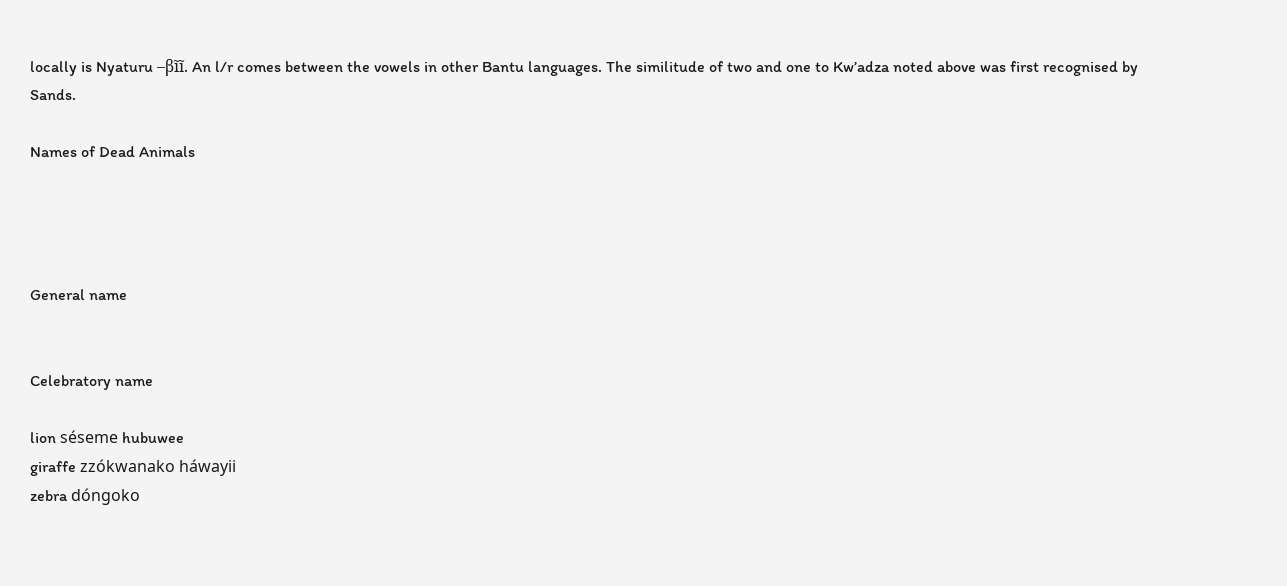locally is Nyaturu –βĩĩ. An l/r comes between the vowels in other Bantu languages. The similitude of two and one to Kw’adza noted above was first recognised by Sands.

Names of Dead Animals




General name


Celebratory name

lion séseme hubuwee
giraffe zzókwanako háwayii
zebra dóngoko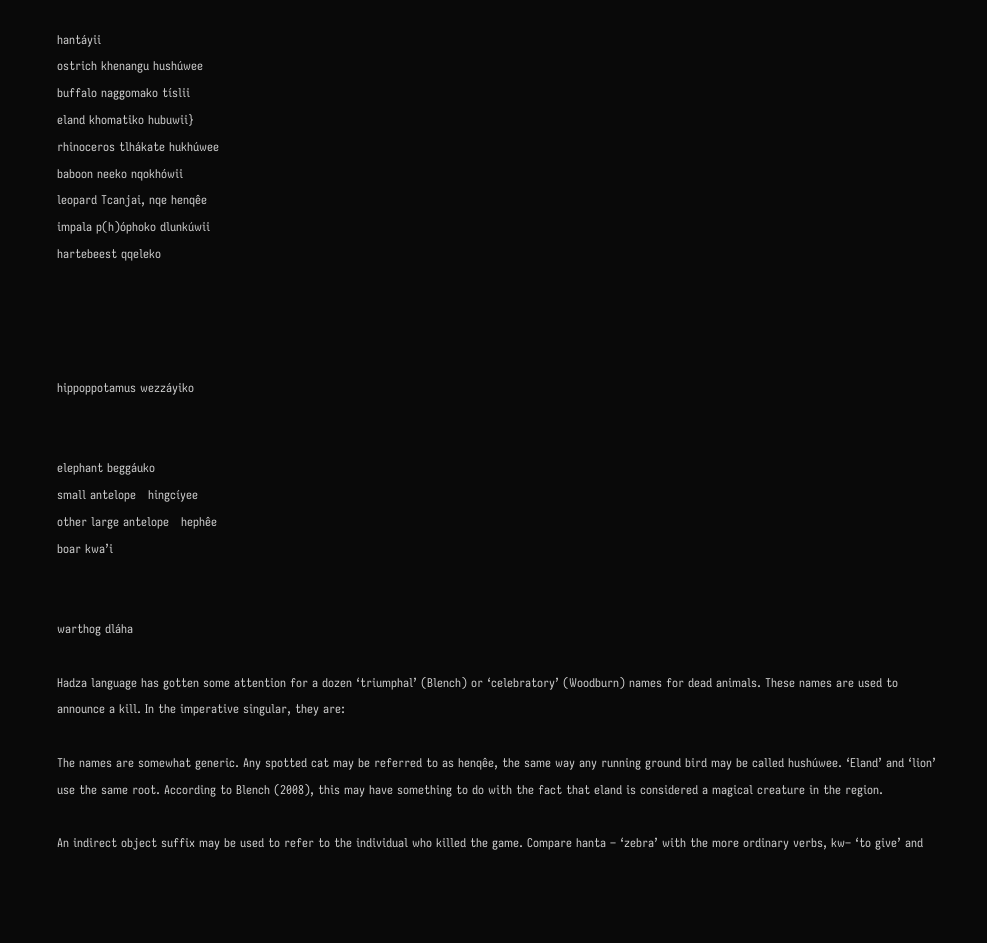hantáyii
ostrich khenangu hushúwee
buffalo naggomako tíslii
eland khomatiko hubuwii}
rhinoceros tlhákate hukhúwee
baboon neeko nqokhówii
leopard Tcanjai, nqe henqêe
impala p(h)óphoko dlunkúwii
hartebeest qqeleko




hippoppotamus wezzáyiko


elephant beggáuko
small antelope   hingcíyee
other large antelope   hephêe
boar kwa’i


warthog dláha

Hadza language has gotten some attention for a dozen ‘triumphal’ (Blench) or ‘celebratory’ (Woodburn) names for dead animals. These names are used to announce a kill. In the imperative singular, they are:

The names are somewhat generic. Any spotted cat may be referred to as henqêe, the same way any running ground bird may be called hushúwee. ‘Eland’ and ‘lion’ use the same root. According to Blench (2008), this may have something to do with the fact that eland is considered a magical creature in the region.

An indirect object suffix may be used to refer to the individual who killed the game. Compare hanta – ‘zebra’ with the more ordinary verbs, kw– ‘to give’ and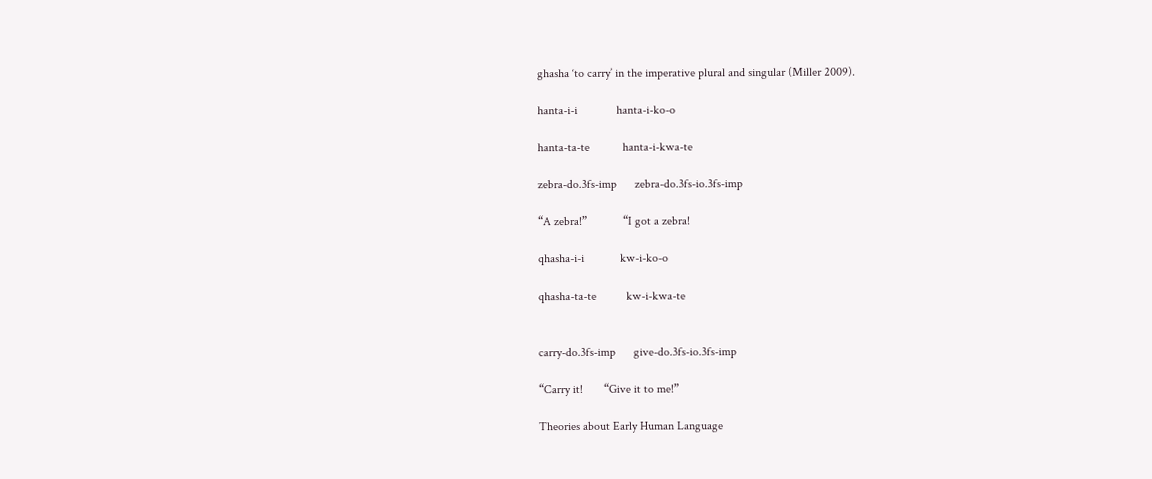ghasha ‘to carry’ in the imperative plural and singular (Miller 2009).

hanta-i-i             hanta-i-ko-o

hanta-ta-te           hanta-i-kwa-te

zebra-do.3fs-imp      zebra-do.3fs-io.3fs-imp

“A zebra!”            “I got a zebra!

qhasha-i-i            kw-i-ko-o

qhasha-ta-te          kw-i-kwa-te


carry-do.3fs-imp      give-do.3fs-io.3fs-imp

“Carry it!       “Give it to me!”

Theories about Early Human Language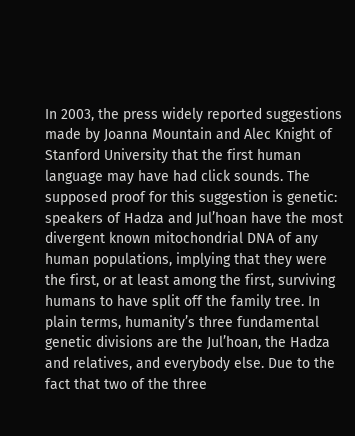In 2003, the press widely reported suggestions made by Joanna Mountain and Alec Knight of Stanford University that the first human language may have had click sounds. The supposed proof for this suggestion is genetic: speakers of Hadza and Jul’hoan have the most divergent known mitochondrial DNA of any human populations, implying that they were the first, or at least among the first, surviving humans to have split off the family tree. In plain terms, humanity’s three fundamental genetic divisions are the Jul’hoan, the Hadza and relatives, and everybody else. Due to the fact that two of the three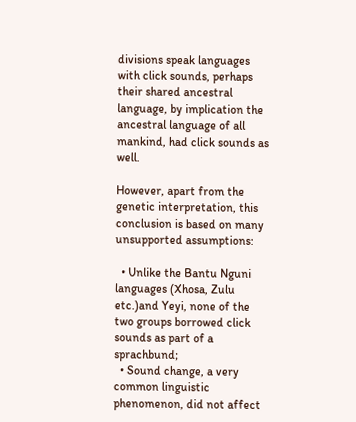divisions speak languages with click sounds, perhaps their shared ancestral language, by implication the ancestral language of all mankind, had click sounds as well.

However, apart from the genetic interpretation, this conclusion is based on many unsupported assumptions:

  • Unlike the Bantu Nguni languages (Xhosa, Zulu etc.)and Yeyi, none of the two groups borrowed click sounds as part of a sprachbund;
  • Sound change, a very common linguistic phenomenon, did not affect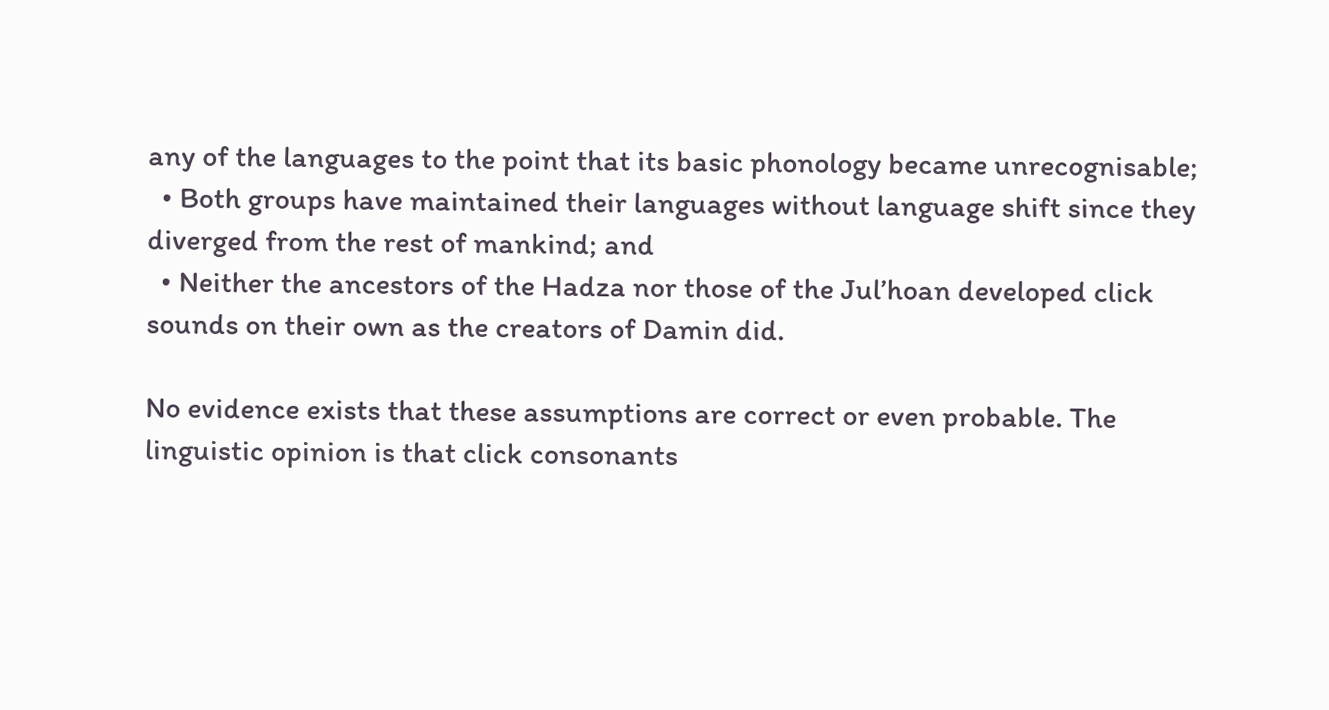any of the languages to the point that its basic phonology became unrecognisable;
  • Both groups have maintained their languages without language shift since they diverged from the rest of mankind; and
  • Neither the ancestors of the Hadza nor those of the Jul’hoan developed click sounds on their own as the creators of Damin did.

No evidence exists that these assumptions are correct or even probable. The linguistic opinion is that click consonants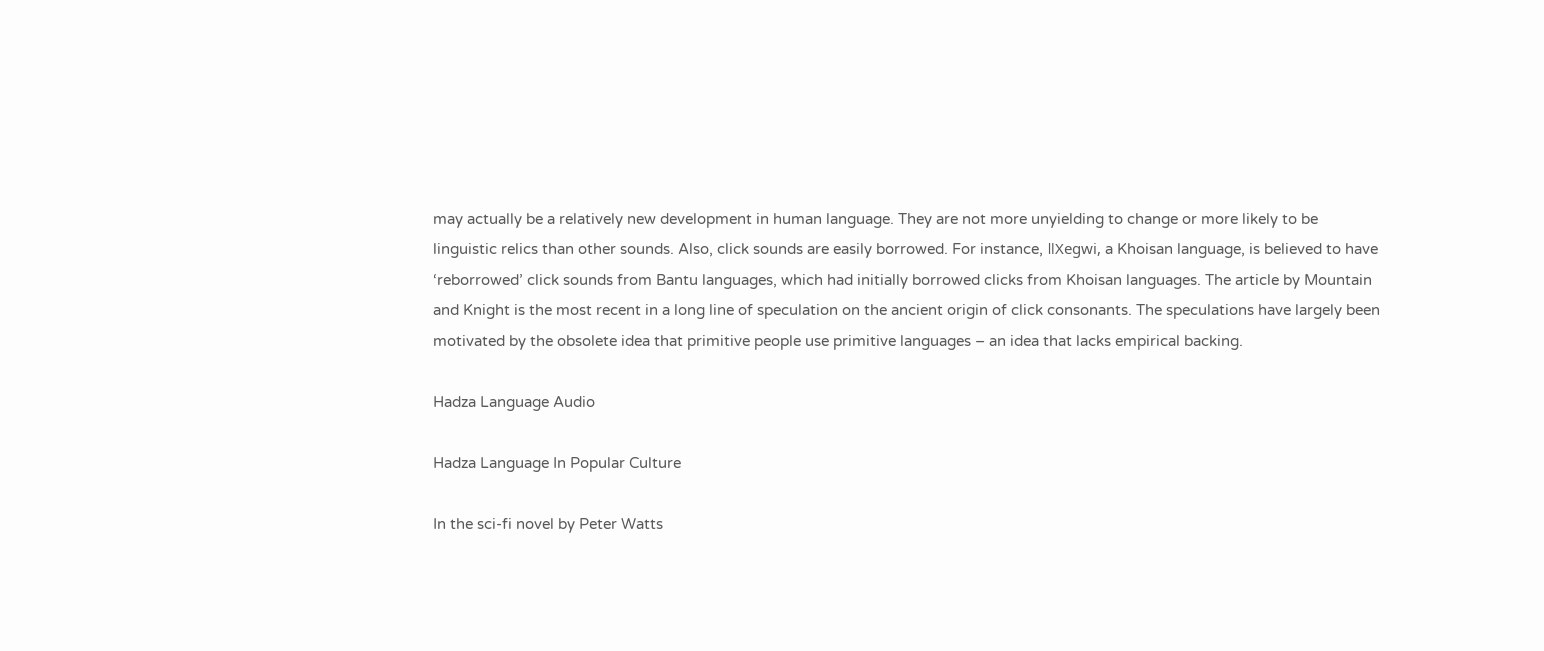may actually be a relatively new development in human language. They are not more unyielding to change or more likely to be linguistic relics than other sounds. Also, click sounds are easily borrowed. For instance, ǁXegwi, a Khoisan language, is believed to have ‘reborrowed’ click sounds from Bantu languages, which had initially borrowed clicks from Khoisan languages. The article by Mountain and Knight is the most recent in a long line of speculation on the ancient origin of click consonants. The speculations have largely been motivated by the obsolete idea that primitive people use primitive languages – an idea that lacks empirical backing.

Hadza Language Audio

Hadza Language In Popular Culture

In the sci-fi novel by Peter Watts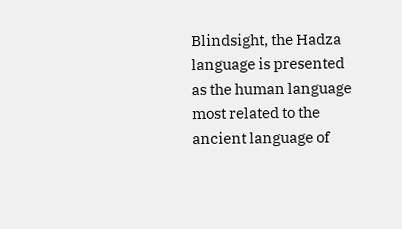Blindsight, the Hadza language is presented as the human language most related to the ancient language of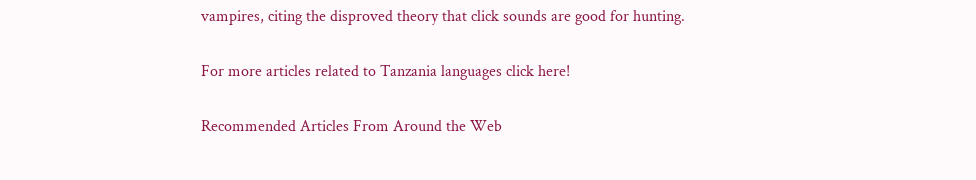vampires, citing the disproved theory that click sounds are good for hunting.

For more articles related to Tanzania languages click here!

Recommended Articles From Around the Web